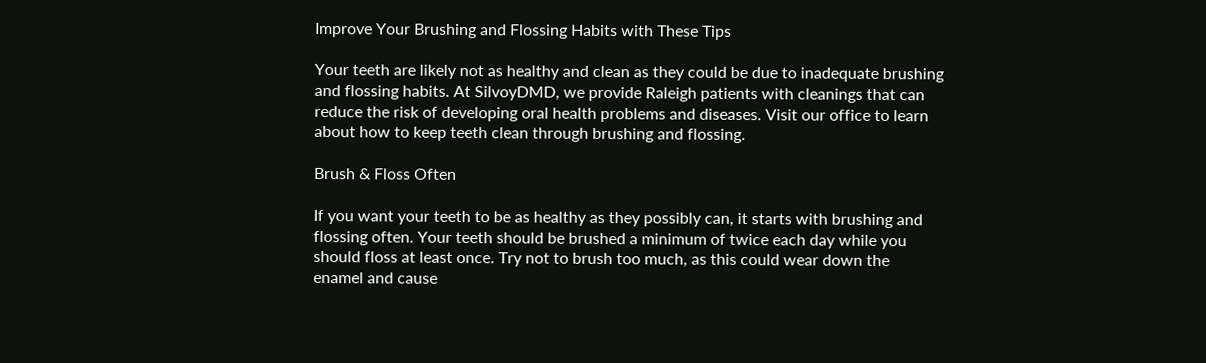Improve Your Brushing and Flossing Habits with These Tips

Your teeth are likely not as healthy and clean as they could be due to inadequate brushing and flossing habits. At SilvoyDMD, we provide Raleigh patients with cleanings that can reduce the risk of developing oral health problems and diseases. Visit our office to learn about how to keep teeth clean through brushing and flossing.

Brush & Floss Often

If you want your teeth to be as healthy as they possibly can, it starts with brushing and flossing often. Your teeth should be brushed a minimum of twice each day while you should floss at least once. Try not to brush too much, as this could wear down the enamel and cause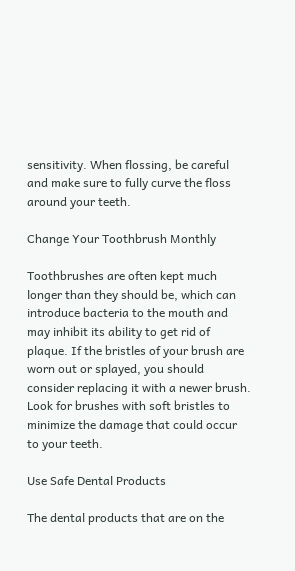sensitivity. When flossing, be careful and make sure to fully curve the floss around your teeth.

Change Your Toothbrush Monthly

Toothbrushes are often kept much longer than they should be, which can introduce bacteria to the mouth and may inhibit its ability to get rid of plaque. If the bristles of your brush are worn out or splayed, you should consider replacing it with a newer brush. Look for brushes with soft bristles to minimize the damage that could occur to your teeth.

Use Safe Dental Products

The dental products that are on the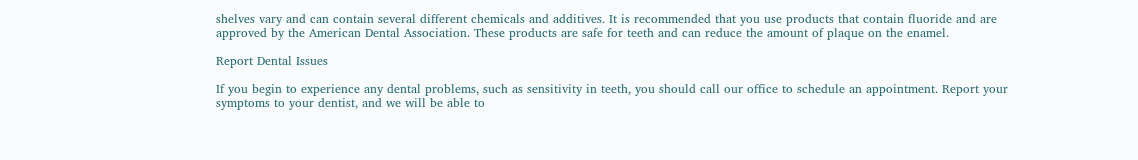shelves vary and can contain several different chemicals and additives. It is recommended that you use products that contain fluoride and are approved by the American Dental Association. These products are safe for teeth and can reduce the amount of plaque on the enamel.

Report Dental Issues

If you begin to experience any dental problems, such as sensitivity in teeth, you should call our office to schedule an appointment. Report your symptoms to your dentist, and we will be able to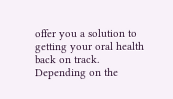offer you a solution to getting your oral health back on track. Depending on the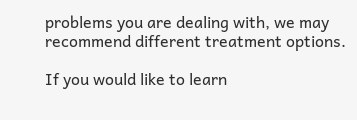problems you are dealing with, we may recommend different treatment options.

If you would like to learn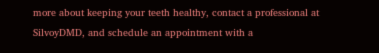more about keeping your teeth healthy, contact a professional at SilvoyDMD, and schedule an appointment with a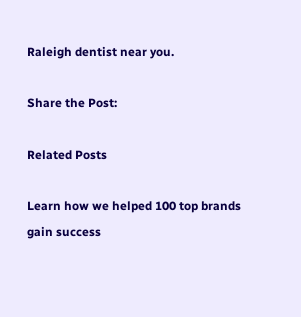Raleigh dentist near you.

Share the Post:

Related Posts

Learn how we helped 100 top brands gain success